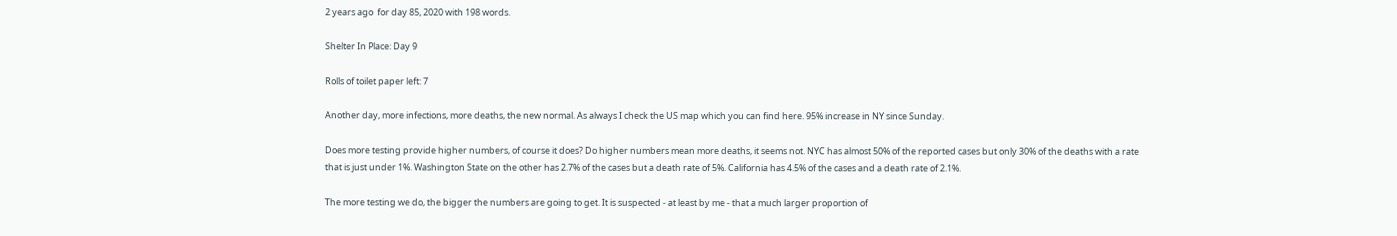2 years ago  for day 85, 2020 with 198 words.

Shelter In Place: Day 9

Rolls of toilet paper left: 7

Another day, more infections, more deaths, the new normal. As always I check the US map which you can find here. 95% increase in NY since Sunday.

Does more testing provide higher numbers, of course it does? Do higher numbers mean more deaths, it seems not. NYC has almost 50% of the reported cases but only 30% of the deaths with a rate that is just under 1%. Washington State on the other has 2.7% of the cases but a death rate of 5%. California has 4.5% of the cases and a death rate of 2.1%.

The more testing we do, the bigger the numbers are going to get. It is suspected - at least by me - that a much larger proportion of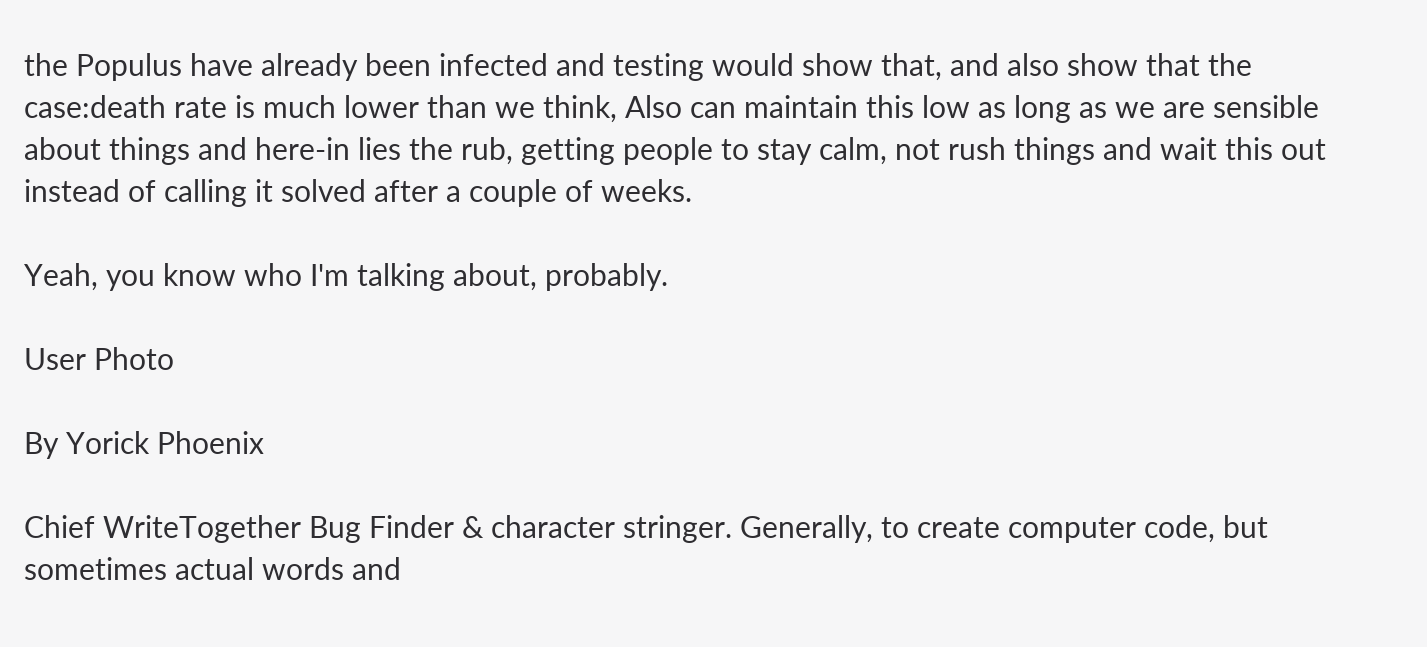the Populus have already been infected and testing would show that, and also show that the case:death rate is much lower than we think, Also can maintain this low as long as we are sensible about things and here-in lies the rub, getting people to stay calm, not rush things and wait this out instead of calling it solved after a couple of weeks.

Yeah, you know who I'm talking about, probably.

User Photo

By Yorick Phoenix

Chief WriteTogether Bug Finder & character stringer. Generally, to create computer code, but sometimes actual words and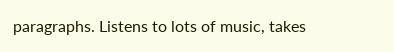paragraphs. Listens to lots of music, takes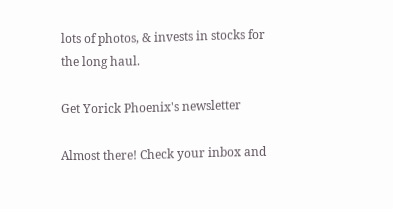lots of photos, & invests in stocks for the long haul.

Get Yorick Phoenix's newsletter

Almost there! Check your inbox and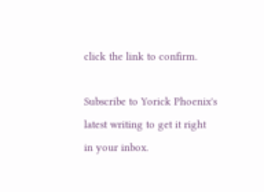click the link to confirm.

Subscribe to Yorick Phoenix's latest writing to get it right in your inbox.